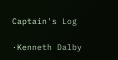Captain's Log

·Kenneth Dalby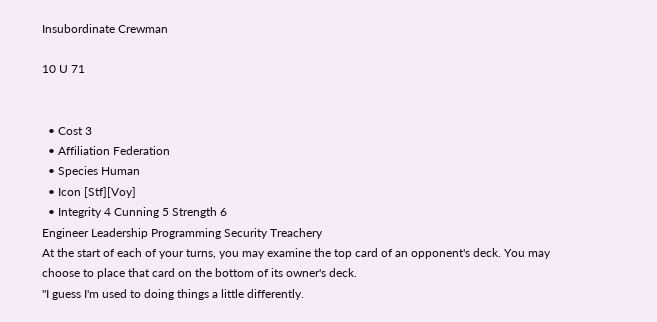Insubordinate Crewman

10 U 71


  • Cost 3
  • Affiliation Federation
  • Species Human
  • Icon [Stf][Voy]
  • Integrity 4 Cunning 5 Strength 6
Engineer Leadership Programming Security Treachery
At the start of each of your turns, you may examine the top card of an opponent's deck. You may choose to place that card on the bottom of its owner's deck.
"I guess I'm used to doing things a little differently.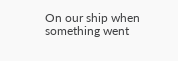On our ship when something went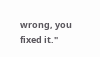wrong, you fixed it."